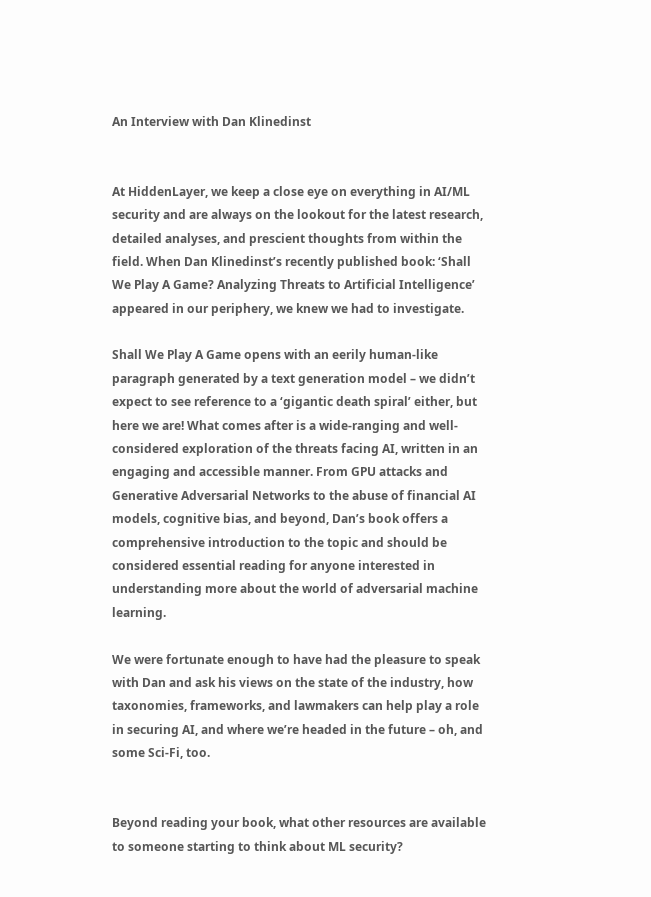An Interview with Dan Klinedinst


At HiddenLayer, we keep a close eye on everything in AI/ML security and are always on the lookout for the latest research, detailed analyses, and prescient thoughts from within the field. When Dan Klinedinst’s recently published book: ‘Shall We Play A Game? Analyzing Threats to Artificial Intelligence’ appeared in our periphery, we knew we had to investigate.

Shall We Play A Game opens with an eerily human-like paragraph generated by a text generation model – we didn’t expect to see reference to a ‘gigantic death spiral’ either, but here we are! What comes after is a wide-ranging and well-considered exploration of the threats facing AI, written in an engaging and accessible manner. From GPU attacks and Generative Adversarial Networks to the abuse of financial AI models, cognitive bias, and beyond, Dan’s book offers a comprehensive introduction to the topic and should be considered essential reading for anyone interested in understanding more about the world of adversarial machine learning.

We were fortunate enough to have had the pleasure to speak with Dan and ask his views on the state of the industry, how taxonomies, frameworks, and lawmakers can help play a role in securing AI, and where we’re headed in the future – oh, and some Sci-Fi, too.


Beyond reading your book, what other resources are available to someone starting to think about ML security?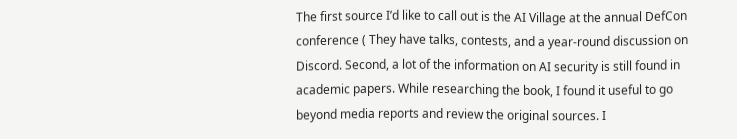The first source I’d like to call out is the AI Village at the annual DefCon conference ( They have talks, contests, and a year-round discussion on Discord. Second, a lot of the information on AI security is still found in academic papers. While researching the book, I found it useful to go beyond media reports and review the original sources. I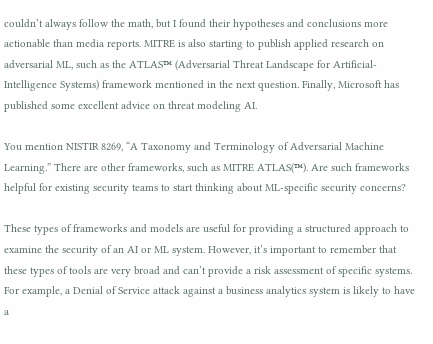couldn’t always follow the math, but I found their hypotheses and conclusions more actionable than media reports. MITRE is also starting to publish applied research on adversarial ML, such as the ATLAS™ (Adversarial Threat Landscape for Artificial-Intelligence Systems) framework mentioned in the next question. Finally, Microsoft has published some excellent advice on threat modeling AI.

You mention NISTIR 8269, “A Taxonomy and Terminology of Adversarial Machine Learning.” There are other frameworks, such as MITRE ATLAS(™). Are such frameworks helpful for existing security teams to start thinking about ML-specific security concerns?

These types of frameworks and models are useful for providing a structured approach to examine the security of an AI or ML system. However, it’s important to remember that these types of tools are very broad and can’t provide a risk assessment of specific systems. For example, a Denial of Service attack against a business analytics system is likely to have a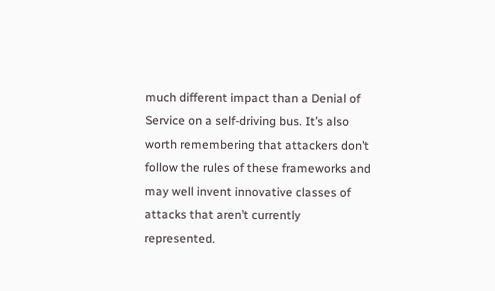much different impact than a Denial of Service on a self-driving bus. It’s also worth remembering that attackers don’t follow the rules of these frameworks and may well invent innovative classes of attacks that aren’t currently represented.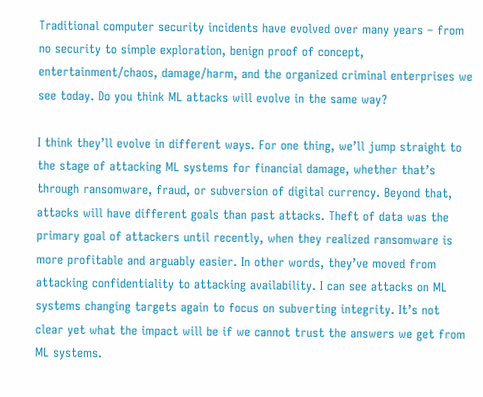Traditional computer security incidents have evolved over many years – from no security to simple exploration, benign proof of concept, entertainment/chaos, damage/harm, and the organized criminal enterprises we see today. Do you think ML attacks will evolve in the same way?

I think they’ll evolve in different ways. For one thing, we’ll jump straight to the stage of attacking ML systems for financial damage, whether that’s through ransomware, fraud, or subversion of digital currency. Beyond that, attacks will have different goals than past attacks. Theft of data was the primary goal of attackers until recently, when they realized ransomware is more profitable and arguably easier. In other words, they’ve moved from attacking confidentiality to attacking availability. I can see attacks on ML systems changing targets again to focus on subverting integrity. It’s not clear yet what the impact will be if we cannot trust the answers we get from ML systems.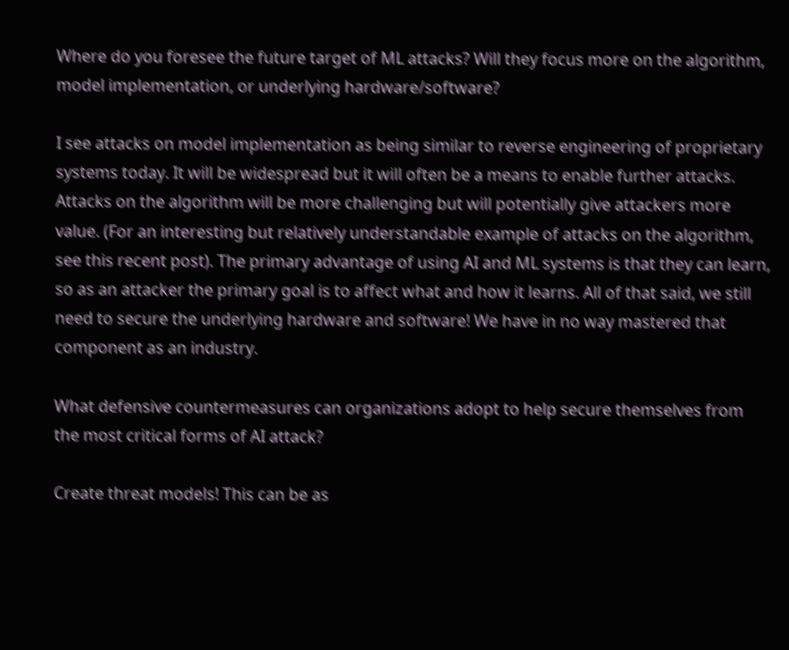Where do you foresee the future target of ML attacks? Will they focus more on the algorithm, model implementation, or underlying hardware/software?

I see attacks on model implementation as being similar to reverse engineering of proprietary systems today. It will be widespread but it will often be a means to enable further attacks. Attacks on the algorithm will be more challenging but will potentially give attackers more value. (For an interesting but relatively understandable example of attacks on the algorithm, see this recent post). The primary advantage of using AI and ML systems is that they can learn, so as an attacker the primary goal is to affect what and how it learns. All of that said, we still need to secure the underlying hardware and software! We have in no way mastered that component as an industry.

What defensive countermeasures can organizations adopt to help secure themselves from the most critical forms of AI attack?

Create threat models! This can be as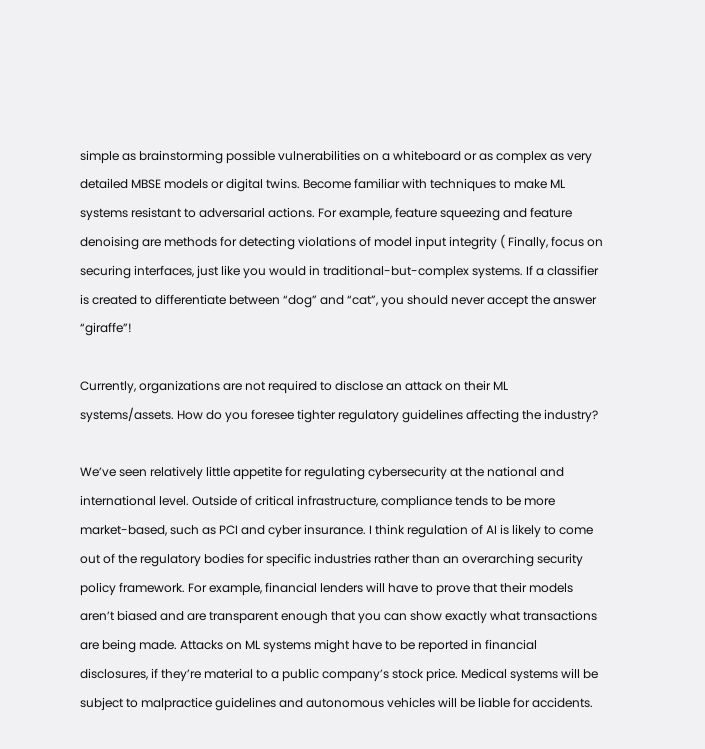simple as brainstorming possible vulnerabilities on a whiteboard or as complex as very detailed MBSE models or digital twins. Become familiar with techniques to make ML systems resistant to adversarial actions. For example, feature squeezing and feature denoising are methods for detecting violations of model input integrity ( Finally, focus on securing interfaces, just like you would in traditional-but-complex systems. If a classifier is created to differentiate between “dog” and “cat”, you should never accept the answer “giraffe”!

Currently, organizations are not required to disclose an attack on their ML systems/assets. How do you foresee tighter regulatory guidelines affecting the industry?

We’ve seen relatively little appetite for regulating cybersecurity at the national and international level. Outside of critical infrastructure, compliance tends to be more market-based, such as PCI and cyber insurance. I think regulation of AI is likely to come out of the regulatory bodies for specific industries rather than an overarching security policy framework. For example, financial lenders will have to prove that their models aren’t biased and are transparent enough that you can show exactly what transactions are being made. Attacks on ML systems might have to be reported in financial disclosures, if they’re material to a public company’s stock price. Medical systems will be subject to malpractice guidelines and autonomous vehicles will be liable for accidents.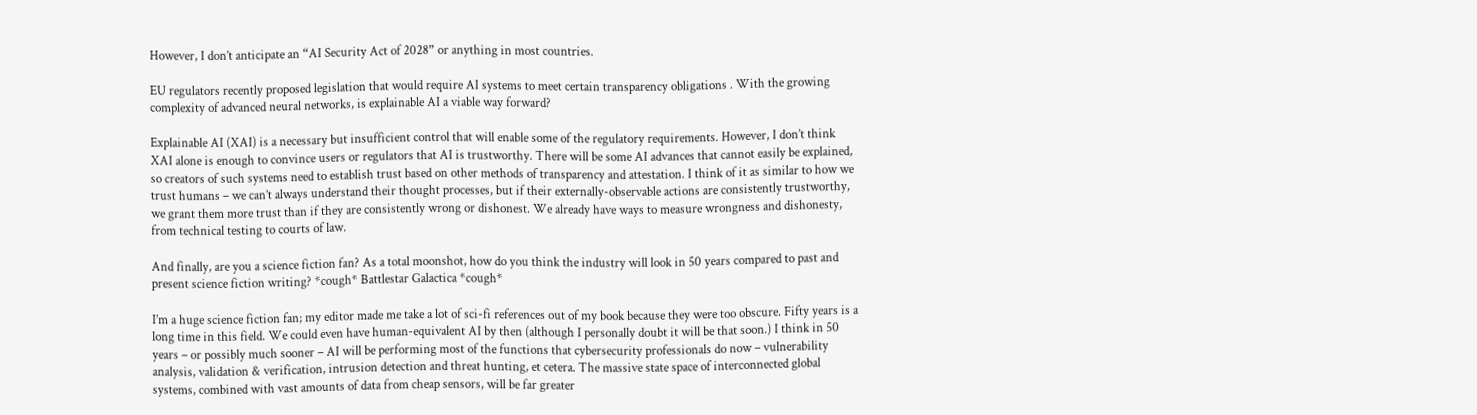However, I don’t anticipate an “AI Security Act of 2028” or anything in most countries.

EU regulators recently proposed legislation that would require AI systems to meet certain transparency obligations . With the growing complexity of advanced neural networks, is explainable AI a viable way forward?

Explainable AI (XAI) is a necessary but insufficient control that will enable some of the regulatory requirements. However, I don’t think XAI alone is enough to convince users or regulators that AI is trustworthy. There will be some AI advances that cannot easily be explained, so creators of such systems need to establish trust based on other methods of transparency and attestation. I think of it as similar to how we trust humans – we can’t always understand their thought processes, but if their externally-observable actions are consistently trustworthy, we grant them more trust than if they are consistently wrong or dishonest. We already have ways to measure wrongness and dishonesty, from technical testing to courts of law.

And finally, are you a science fiction fan? As a total moonshot, how do you think the industry will look in 50 years compared to past and present science fiction writing? *cough* Battlestar Galactica *cough*

I’m a huge science fiction fan; my editor made me take a lot of sci-fi references out of my book because they were too obscure. Fifty years is a long time in this field. We could even have human-equivalent AI by then (although I personally doubt it will be that soon.) I think in 50 years – or possibly much sooner – AI will be performing most of the functions that cybersecurity professionals do now – vulnerability analysis, validation & verification, intrusion detection and threat hunting, et cetera. The massive state space of interconnected global systems, combined with vast amounts of data from cheap sensors, will be far greater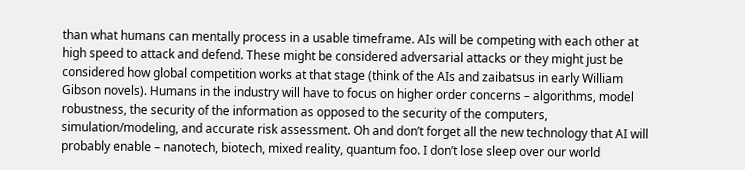than what humans can mentally process in a usable timeframe. AIs will be competing with each other at high speed to attack and defend. These might be considered adversarial attacks or they might just be considered how global competition works at that stage (think of the AIs and zaibatsus in early William Gibson novels). Humans in the industry will have to focus on higher order concerns – algorithms, model robustness, the security of the information as opposed to the security of the computers, simulation/modeling, and accurate risk assessment. Oh and don’t forget all the new technology that AI will probably enable – nanotech, biotech, mixed reality, quantum foo. I don’t lose sleep over our world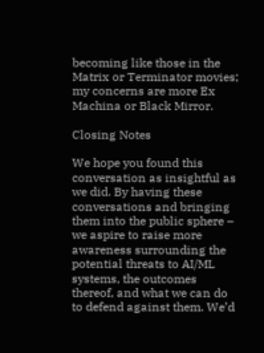becoming like those in the Matrix or Terminator movies; my concerns are more Ex Machina or Black Mirror.

Closing Notes

We hope you found this conversation as insightful as we did. By having these conversations and bringing them into the public sphere – we aspire to raise more awareness surrounding the potential threats to AI/ML systems, the outcomes thereof, and what we can do to defend against them. We’d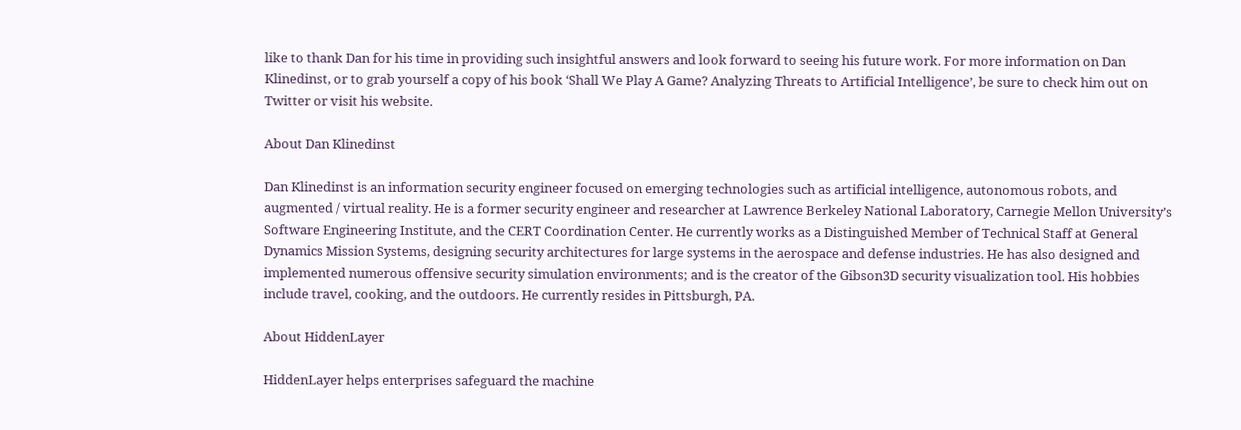like to thank Dan for his time in providing such insightful answers and look forward to seeing his future work. For more information on Dan Klinedinst, or to grab yourself a copy of his book ‘Shall We Play A Game? Analyzing Threats to Artificial Intelligence’, be sure to check him out on Twitter or visit his website.

About Dan Klinedinst

Dan Klinedinst is an information security engineer focused on emerging technologies such as artificial intelligence, autonomous robots, and augmented / virtual reality. He is a former security engineer and researcher at Lawrence Berkeley National Laboratory, Carnegie Mellon University’s Software Engineering Institute, and the CERT Coordination Center. He currently works as a Distinguished Member of Technical Staff at General Dynamics Mission Systems, designing security architectures for large systems in the aerospace and defense industries. He has also designed and implemented numerous offensive security simulation environments; and is the creator of the Gibson3D security visualization tool. His hobbies include travel, cooking, and the outdoors. He currently resides in Pittsburgh, PA.

About HiddenLayer

HiddenLayer helps enterprises safeguard the machine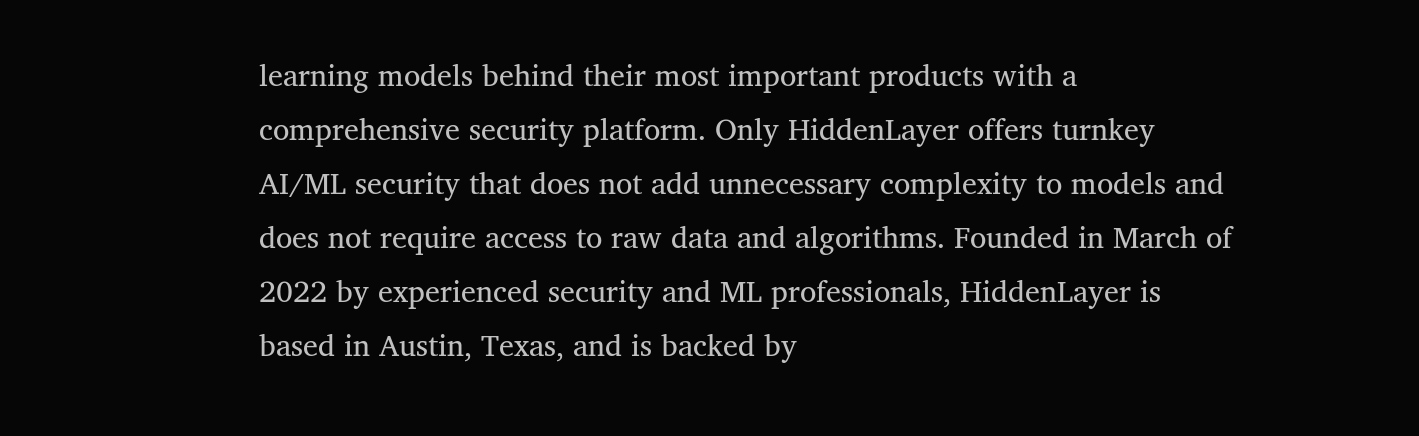learning models behind their most important products with a comprehensive security platform. Only HiddenLayer offers turnkey AI/ML security that does not add unnecessary complexity to models and does not require access to raw data and algorithms. Founded in March of 2022 by experienced security and ML professionals, HiddenLayer is based in Austin, Texas, and is backed by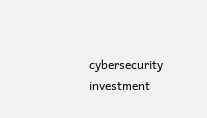cybersecurity investment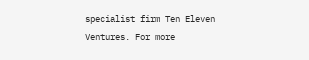specialist firm Ten Eleven Ventures. For more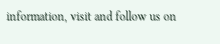information, visit and follow us on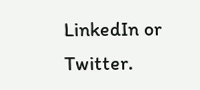LinkedIn or Twitter.